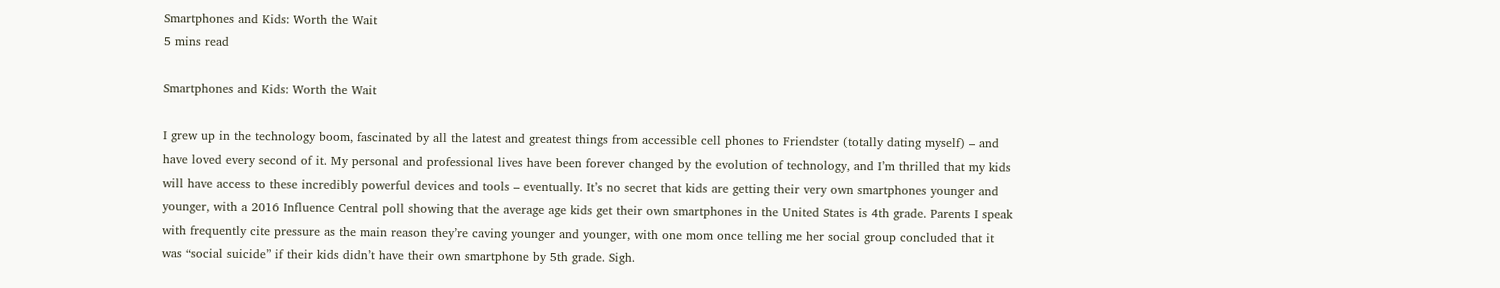Smartphones and Kids: Worth the Wait
5 mins read

Smartphones and Kids: Worth the Wait

I grew up in the technology boom, fascinated by all the latest and greatest things from accessible cell phones to Friendster (totally dating myself) – and have loved every second of it. My personal and professional lives have been forever changed by the evolution of technology, and I’m thrilled that my kids will have access to these incredibly powerful devices and tools – eventually. It’s no secret that kids are getting their very own smartphones younger and younger, with a 2016 Influence Central poll showing that the average age kids get their own smartphones in the United States is 4th grade. Parents I speak with frequently cite pressure as the main reason they’re caving younger and younger, with one mom once telling me her social group concluded that it was “social suicide” if their kids didn’t have their own smartphone by 5th grade. Sigh.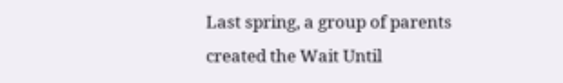Last spring, a group of parents created the Wait Until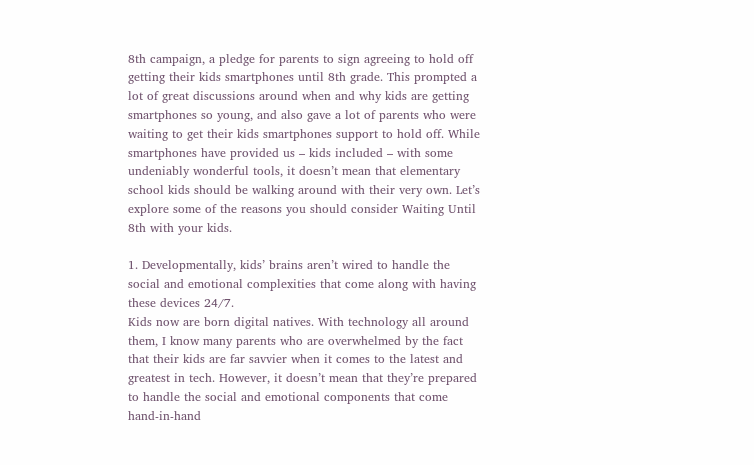8th campaign, a pledge for parents to sign agreeing to hold off getting their kids smartphones until 8th grade. This prompted a lot of great discussions around when and why kids are getting smartphones so young, and also gave a lot of parents who were waiting to get their kids smartphones support to hold off. While smartphones have provided us – kids included – with some undeniably wonderful tools, it doesn’t mean that elementary school kids should be walking around with their very own. Let’s explore some of the reasons you should consider Waiting Until 8th with your kids.

1. Developmentally, kids’ brains aren’t wired to handle the social and emotional complexities that come along with having these devices 24/7.
Kids now are born digital natives. With technology all around them, I know many parents who are overwhelmed by the fact that their kids are far savvier when it comes to the latest and greatest in tech. However, it doesn’t mean that they’re prepared to handle the social and emotional components that come hand-in-hand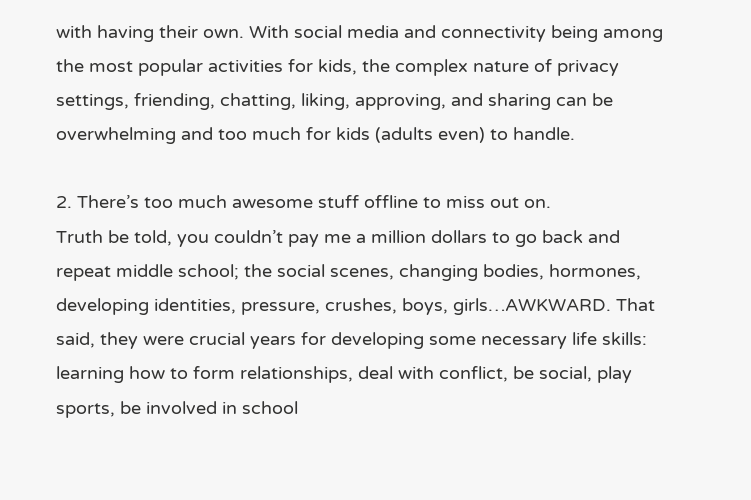with having their own. With social media and connectivity being among the most popular activities for kids, the complex nature of privacy settings, friending, chatting, liking, approving, and sharing can be overwhelming and too much for kids (adults even) to handle.

2. There’s too much awesome stuff offline to miss out on.
Truth be told, you couldn’t pay me a million dollars to go back and repeat middle school; the social scenes, changing bodies, hormones, developing identities, pressure, crushes, boys, girls…AWKWARD. That said, they were crucial years for developing some necessary life skills: learning how to form relationships, deal with conflict, be social, play sports, be involved in school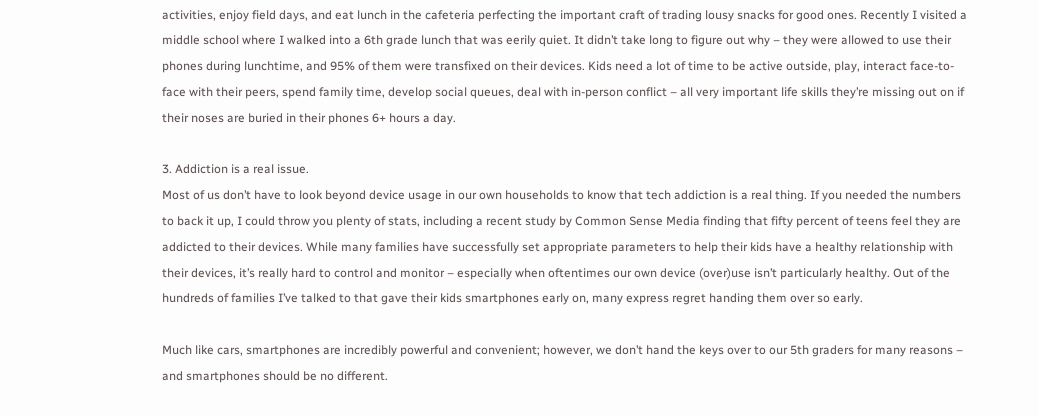activities, enjoy field days, and eat lunch in the cafeteria perfecting the important craft of trading lousy snacks for good ones. Recently I visited a middle school where I walked into a 6th grade lunch that was eerily quiet. It didn’t take long to figure out why – they were allowed to use their phones during lunchtime, and 95% of them were transfixed on their devices. Kids need a lot of time to be active outside, play, interact face-to-face with their peers, spend family time, develop social queues, deal with in-person conflict – all very important life skills they’re missing out on if their noses are buried in their phones 6+ hours a day.

3. Addiction is a real issue.
Most of us don’t have to look beyond device usage in our own households to know that tech addiction is a real thing. If you needed the numbers to back it up, I could throw you plenty of stats, including a recent study by Common Sense Media finding that fifty percent of teens feel they are addicted to their devices. While many families have successfully set appropriate parameters to help their kids have a healthy relationship with their devices, it’s really hard to control and monitor – especially when oftentimes our own device (over)use isn’t particularly healthy. Out of the hundreds of families I’ve talked to that gave their kids smartphones early on, many express regret handing them over so early.

Much like cars, smartphones are incredibly powerful and convenient; however, we don’t hand the keys over to our 5th graders for many reasons – and smartphones should be no different.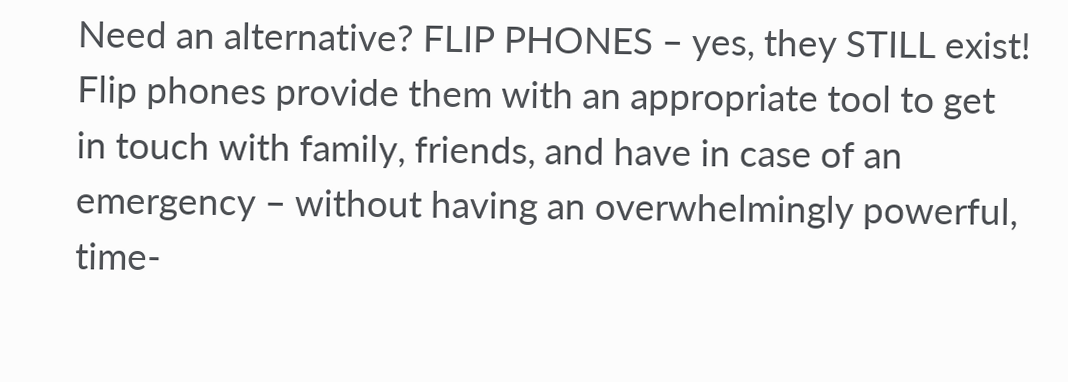Need an alternative? FLIP PHONES – yes, they STILL exist! Flip phones provide them with an appropriate tool to get in touch with family, friends, and have in case of an emergency – without having an overwhelmingly powerful, time-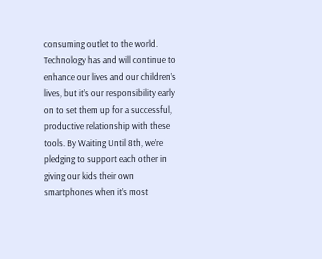consuming outlet to the world. Technology has and will continue to enhance our lives and our children’s lives, but it’s our responsibility early on to set them up for a successful, productive relationship with these tools. By Waiting Until 8th, we’re pledging to support each other in giving our kids their own smartphones when it’s most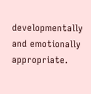developmentally and emotionally appropriate.